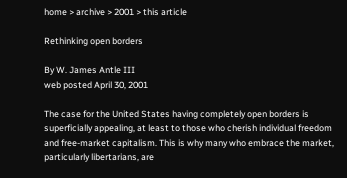home > archive > 2001 > this article

Rethinking open borders

By W. James Antle III
web posted April 30, 2001

The case for the United States having completely open borders is superficially appealing, at least to those who cherish individual freedom and free-market capitalism. This is why many who embrace the market, particularly libertarians, are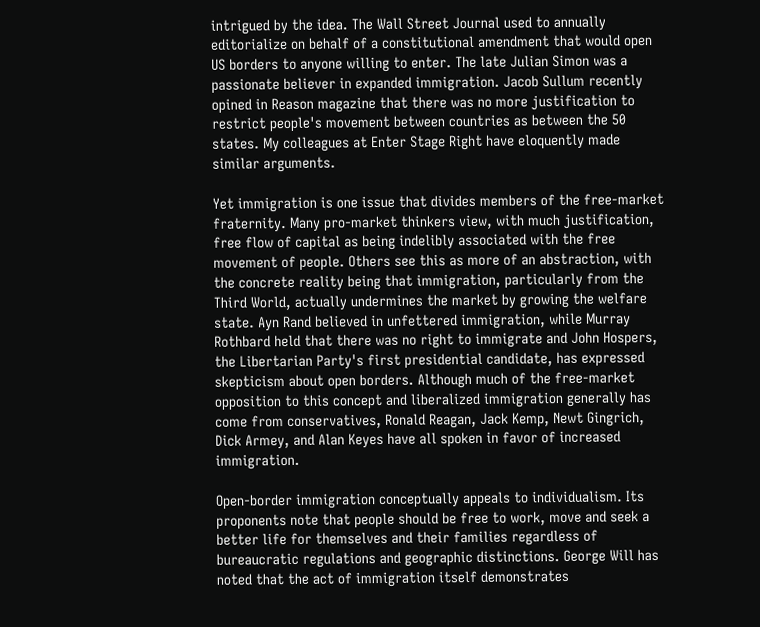intrigued by the idea. The Wall Street Journal used to annually editorialize on behalf of a constitutional amendment that would open US borders to anyone willing to enter. The late Julian Simon was a passionate believer in expanded immigration. Jacob Sullum recently opined in Reason magazine that there was no more justification to restrict people's movement between countries as between the 50 states. My colleagues at Enter Stage Right have eloquently made similar arguments.

Yet immigration is one issue that divides members of the free-market fraternity. Many pro-market thinkers view, with much justification, free flow of capital as being indelibly associated with the free movement of people. Others see this as more of an abstraction, with the concrete reality being that immigration, particularly from the Third World, actually undermines the market by growing the welfare state. Ayn Rand believed in unfettered immigration, while Murray Rothbard held that there was no right to immigrate and John Hospers, the Libertarian Party's first presidential candidate, has expressed skepticism about open borders. Although much of the free-market opposition to this concept and liberalized immigration generally has come from conservatives, Ronald Reagan, Jack Kemp, Newt Gingrich, Dick Armey, and Alan Keyes have all spoken in favor of increased immigration.

Open-border immigration conceptually appeals to individualism. Its proponents note that people should be free to work, move and seek a better life for themselves and their families regardless of bureaucratic regulations and geographic distinctions. George Will has noted that the act of immigration itself demonstrates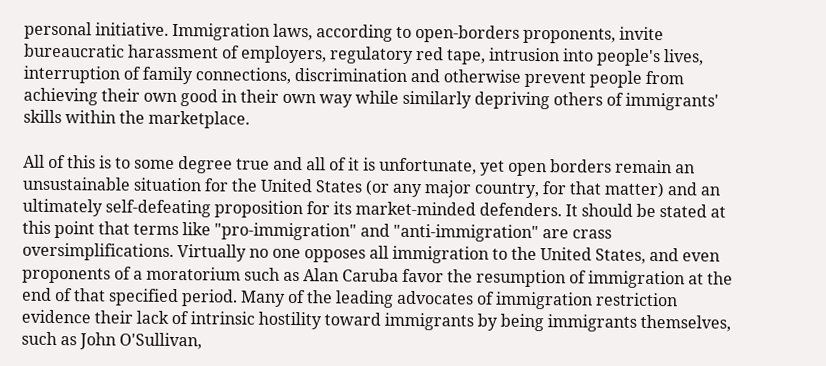personal initiative. Immigration laws, according to open-borders proponents, invite bureaucratic harassment of employers, regulatory red tape, intrusion into people's lives, interruption of family connections, discrimination and otherwise prevent people from achieving their own good in their own way while similarly depriving others of immigrants' skills within the marketplace.

All of this is to some degree true and all of it is unfortunate, yet open borders remain an unsustainable situation for the United States (or any major country, for that matter) and an ultimately self-defeating proposition for its market-minded defenders. It should be stated at this point that terms like "pro-immigration" and "anti-immigration" are crass oversimplifications. Virtually no one opposes all immigration to the United States, and even proponents of a moratorium such as Alan Caruba favor the resumption of immigration at the end of that specified period. Many of the leading advocates of immigration restriction evidence their lack of intrinsic hostility toward immigrants by being immigrants themselves, such as John O'Sullivan,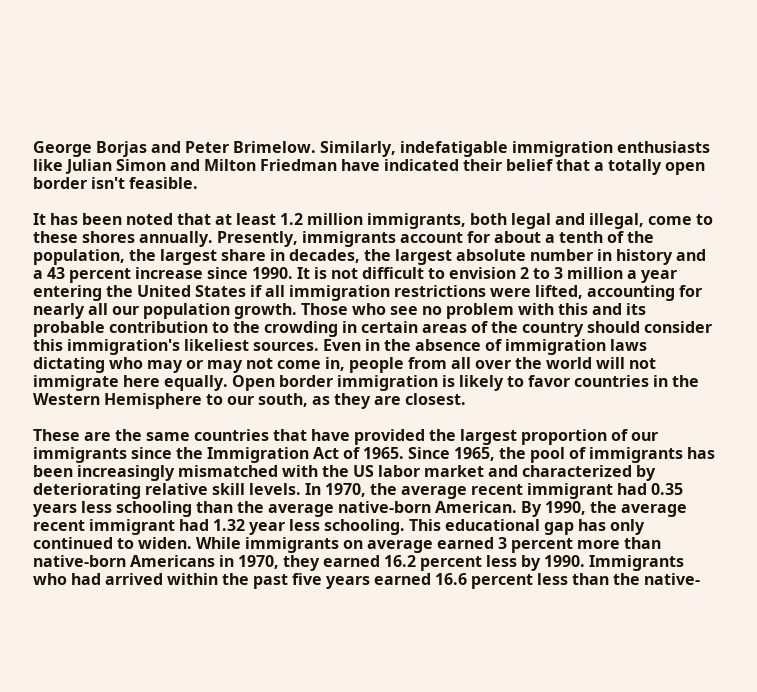George Borjas and Peter Brimelow. Similarly, indefatigable immigration enthusiasts like Julian Simon and Milton Friedman have indicated their belief that a totally open border isn't feasible.

It has been noted that at least 1.2 million immigrants, both legal and illegal, come to these shores annually. Presently, immigrants account for about a tenth of the population, the largest share in decades, the largest absolute number in history and a 43 percent increase since 1990. It is not difficult to envision 2 to 3 million a year entering the United States if all immigration restrictions were lifted, accounting for nearly all our population growth. Those who see no problem with this and its probable contribution to the crowding in certain areas of the country should consider this immigration's likeliest sources. Even in the absence of immigration laws dictating who may or may not come in, people from all over the world will not immigrate here equally. Open border immigration is likely to favor countries in the Western Hemisphere to our south, as they are closest.

These are the same countries that have provided the largest proportion of our immigrants since the Immigration Act of 1965. Since 1965, the pool of immigrants has been increasingly mismatched with the US labor market and characterized by deteriorating relative skill levels. In 1970, the average recent immigrant had 0.35 years less schooling than the average native-born American. By 1990, the average recent immigrant had 1.32 year less schooling. This educational gap has only continued to widen. While immigrants on average earned 3 percent more than native-born Americans in 1970, they earned 16.2 percent less by 1990. Immigrants who had arrived within the past five years earned 16.6 percent less than the native-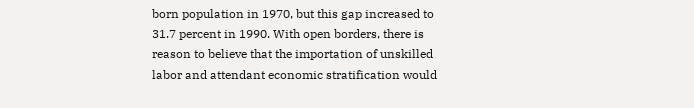born population in 1970, but this gap increased to 31.7 percent in 1990. With open borders, there is reason to believe that the importation of unskilled labor and attendant economic stratification would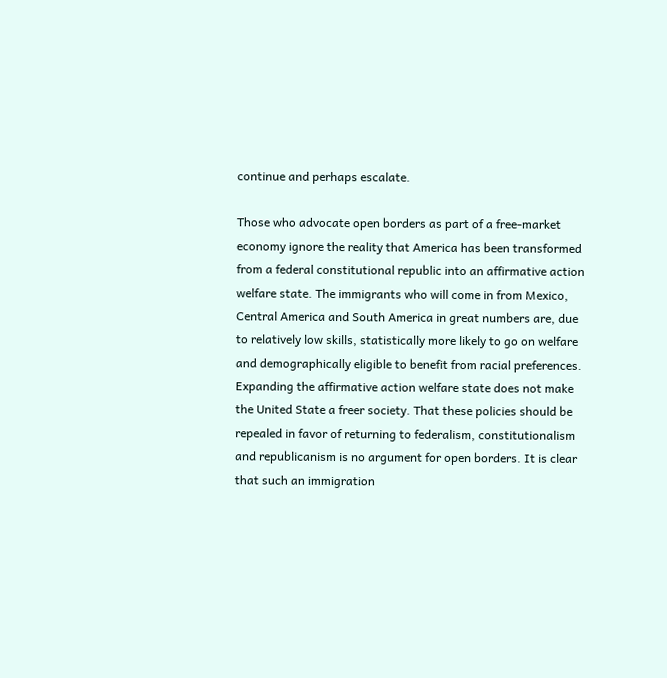continue and perhaps escalate.

Those who advocate open borders as part of a free-market economy ignore the reality that America has been transformed from a federal constitutional republic into an affirmative action welfare state. The immigrants who will come in from Mexico, Central America and South America in great numbers are, due to relatively low skills, statistically more likely to go on welfare and demographically eligible to benefit from racial preferences. Expanding the affirmative action welfare state does not make the United State a freer society. That these policies should be repealed in favor of returning to federalism, constitutionalism and republicanism is no argument for open borders. It is clear that such an immigration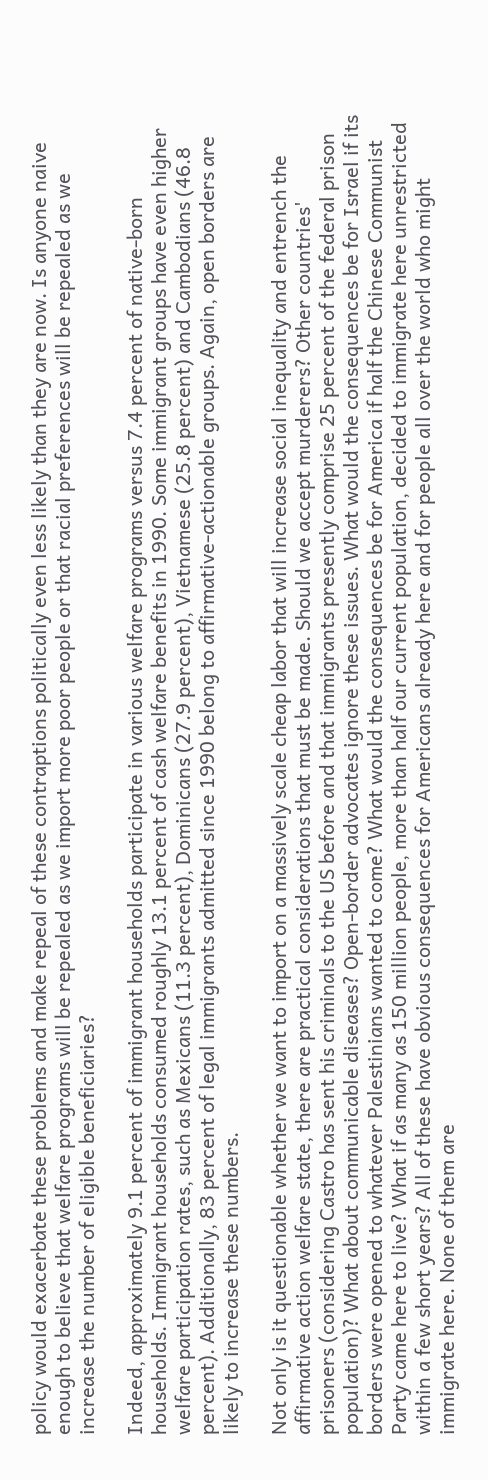policy would exacerbate these problems and make repeal of these contraptions politically even less likely than they are now. Is anyone naive enough to believe that welfare programs will be repealed as we import more poor people or that racial preferences will be repealed as we increase the number of eligible beneficiaries?

Indeed, approximately 9.1 percent of immigrant households participate in various welfare programs versus 7.4 percent of native-born households. Immigrant households consumed roughly 13.1 percent of cash welfare benefits in 1990. Some immigrant groups have even higher welfare participation rates, such as Mexicans (11.3 percent), Dominicans (27.9 percent), Vietnamese (25.8 percent) and Cambodians (46.8 percent). Additionally, 83 percent of legal immigrants admitted since 1990 belong to affirmative-actionable groups. Again, open borders are likely to increase these numbers.

Not only is it questionable whether we want to import on a massively scale cheap labor that will increase social inequality and entrench the affirmative action welfare state, there are practical considerations that must be made. Should we accept murderers? Other countries' prisoners (considering Castro has sent his criminals to the US before and that immigrants presently comprise 25 percent of the federal prison population)? What about communicable diseases? Open-border advocates ignore these issues. What would the consequences be for Israel if its borders were opened to whatever Palestinians wanted to come? What would the consequences be for America if half the Chinese Communist Party came here to live? What if as many as 150 million people, more than half our current population, decided to immigrate here unrestricted within a few short years? All of these have obvious consequences for Americans already here and for people all over the world who might immigrate here. None of them are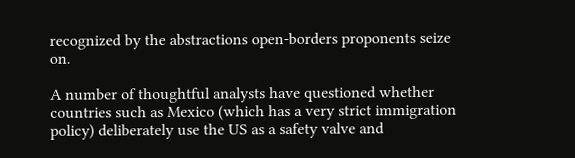recognized by the abstractions open-borders proponents seize on.

A number of thoughtful analysts have questioned whether countries such as Mexico (which has a very strict immigration policy) deliberately use the US as a safety valve and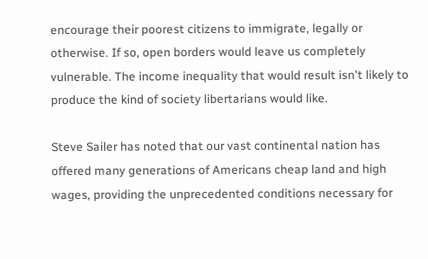encourage their poorest citizens to immigrate, legally or otherwise. If so, open borders would leave us completely vulnerable. The income inequality that would result isn't likely to produce the kind of society libertarians would like.

Steve Sailer has noted that our vast continental nation has offered many generations of Americans cheap land and high wages, providing the unprecedented conditions necessary for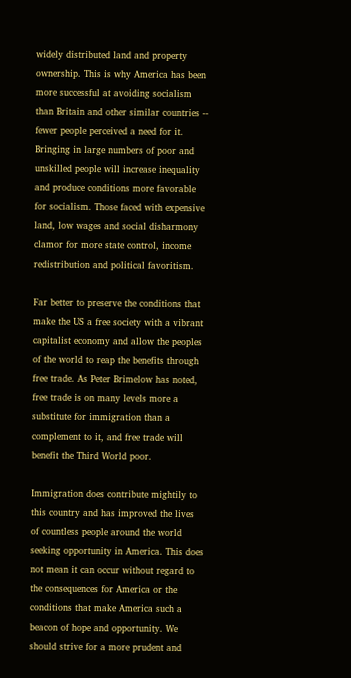widely distributed land and property ownership. This is why America has been more successful at avoiding socialism than Britain and other similar countries -- fewer people perceived a need for it. Bringing in large numbers of poor and unskilled people will increase inequality and produce conditions more favorable for socialism. Those faced with expensive land, low wages and social disharmony clamor for more state control, income redistribution and political favoritism.

Far better to preserve the conditions that make the US a free society with a vibrant capitalist economy and allow the peoples of the world to reap the benefits through free trade. As Peter Brimelow has noted, free trade is on many levels more a substitute for immigration than a complement to it, and free trade will benefit the Third World poor.

Immigration does contribute mightily to this country and has improved the lives of countless people around the world seeking opportunity in America. This does not mean it can occur without regard to the consequences for America or the conditions that make America such a beacon of hope and opportunity. We should strive for a more prudent and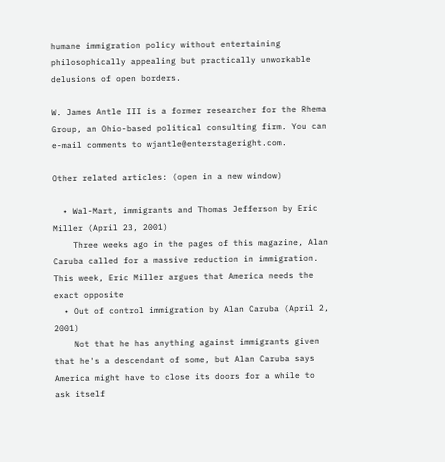humane immigration policy without entertaining philosophically appealing but practically unworkable delusions of open borders.

W. James Antle III is a former researcher for the Rhema Group, an Ohio-based political consulting firm. You can e-mail comments to wjantle@enterstageright.com.

Other related articles: (open in a new window)

  • Wal-Mart, immigrants and Thomas Jefferson by Eric Miller (April 23, 2001)
    Three weeks ago in the pages of this magazine, Alan Caruba called for a massive reduction in immigration. This week, Eric Miller argues that America needs the exact opposite
  • Out of control immigration by Alan Caruba (April 2, 2001)
    Not that he has anything against immigrants given that he's a descendant of some, but Alan Caruba says America might have to close its doors for a while to ask itself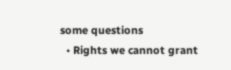some questions
  • Rights we cannot grant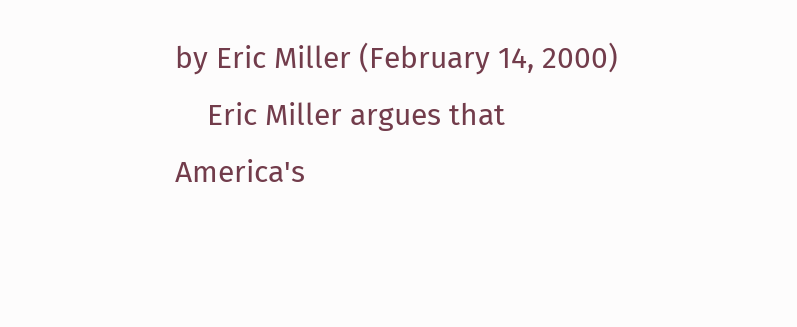by Eric Miller (February 14, 2000)
    Eric Miller argues that America's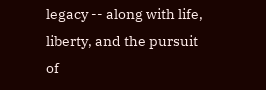legacy -- along with life, liberty, and the pursuit of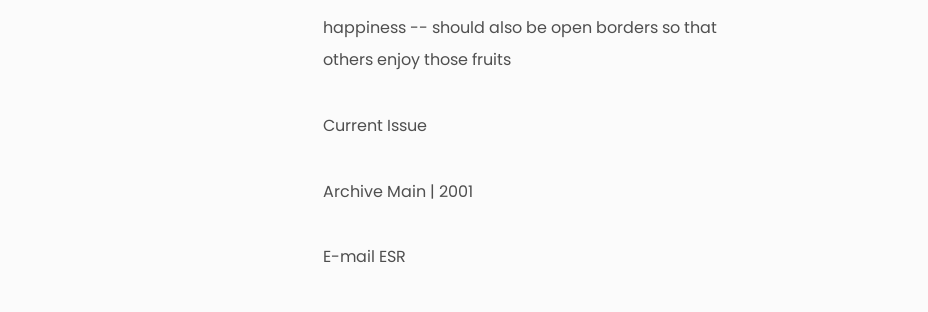happiness -- should also be open borders so that others enjoy those fruits

Current Issue

Archive Main | 2001

E-mail ESR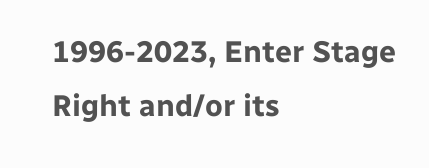1996-2023, Enter Stage Right and/or its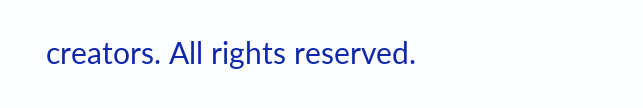creators. All rights reserved.